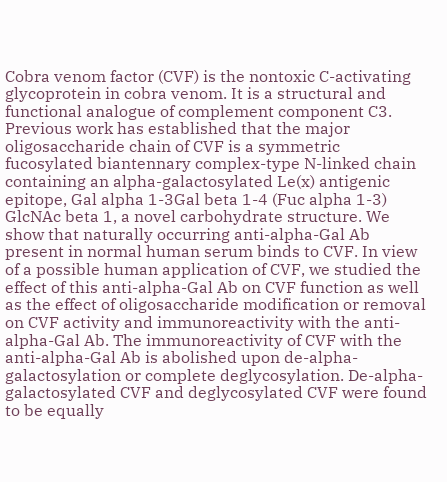Cobra venom factor (CVF) is the nontoxic C-activating glycoprotein in cobra venom. It is a structural and functional analogue of complement component C3. Previous work has established that the major oligosaccharide chain of CVF is a symmetric fucosylated biantennary complex-type N-linked chain containing an alpha-galactosylated Le(x) antigenic epitope, Gal alpha 1-3Gal beta 1-4 (Fuc alpha 1-3) GlcNAc beta 1, a novel carbohydrate structure. We show that naturally occurring anti-alpha-Gal Ab present in normal human serum binds to CVF. In view of a possible human application of CVF, we studied the effect of this anti-alpha-Gal Ab on CVF function as well as the effect of oligosaccharide modification or removal on CVF activity and immunoreactivity with the anti-alpha-Gal Ab. The immunoreactivity of CVF with the anti-alpha-Gal Ab is abolished upon de-alpha-galactosylation or complete deglycosylation. De-alpha-galactosylated CVF and deglycosylated CVF were found to be equally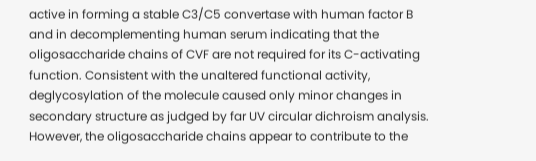active in forming a stable C3/C5 convertase with human factor B and in decomplementing human serum indicating that the oligosaccharide chains of CVF are not required for its C-activating function. Consistent with the unaltered functional activity, deglycosylation of the molecule caused only minor changes in secondary structure as judged by far UV circular dichroism analysis. However, the oligosaccharide chains appear to contribute to the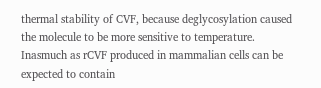thermal stability of CVF, because deglycosylation caused the molecule to be more sensitive to temperature. Inasmuch as rCVF produced in mammalian cells can be expected to contain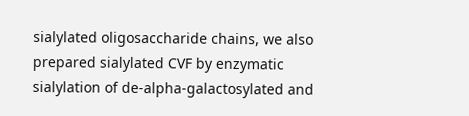sialylated oligosaccharide chains, we also prepared sialylated CVF by enzymatic sialylation of de-alpha-galactosylated and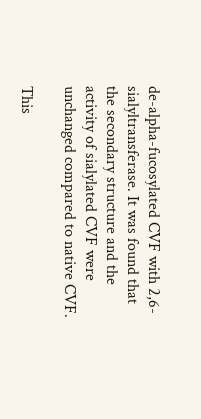de-alpha-fucosylated CVF with 2,6-sialyltransferase. It was found that the secondary structure and the activity of sialylated CVF were unchanged compared to native CVF.

This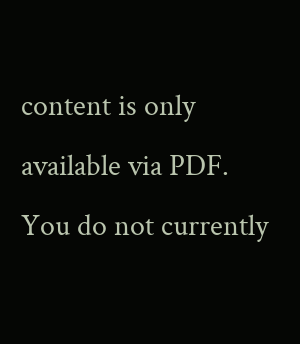content is only available via PDF.
You do not currently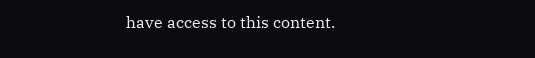have access to this content.